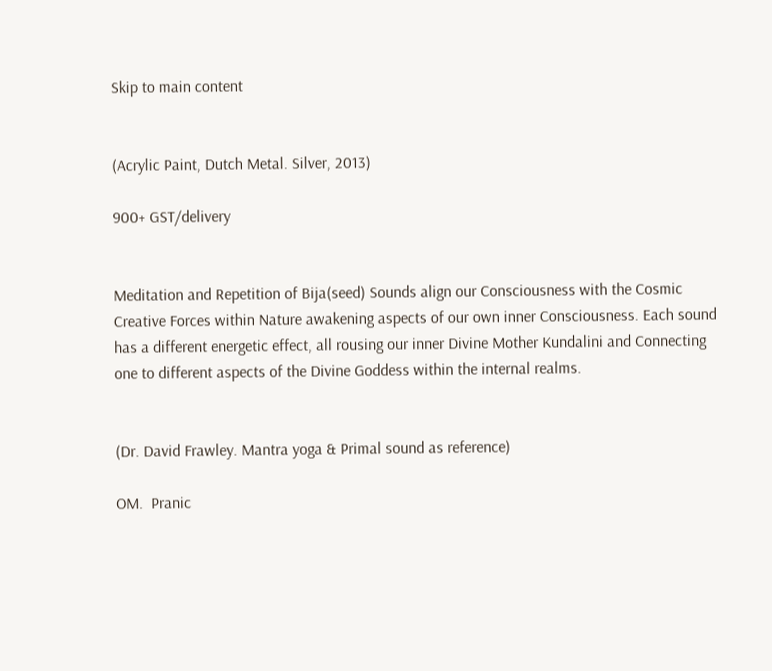Skip to main content


(Acrylic Paint, Dutch Metal. Silver, 2013)

900+ GST/delivery


Meditation and Repetition of Bija(seed) Sounds align our Consciousness with the Cosmic Creative Forces within Nature awakening aspects of our own inner Consciousness. Each sound has a different energetic effect, all rousing our inner Divine Mother Kundalini and Connecting one to different aspects of the Divine Goddess within the internal realms.


(Dr. David Frawley. Mantra yoga & Primal sound as reference)

OM.  Pranic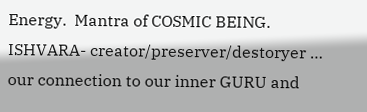Energy.  Mantra of COSMIC BEING.  ISHVARA- creator/preserver/destoryer … our connection to our inner GURU and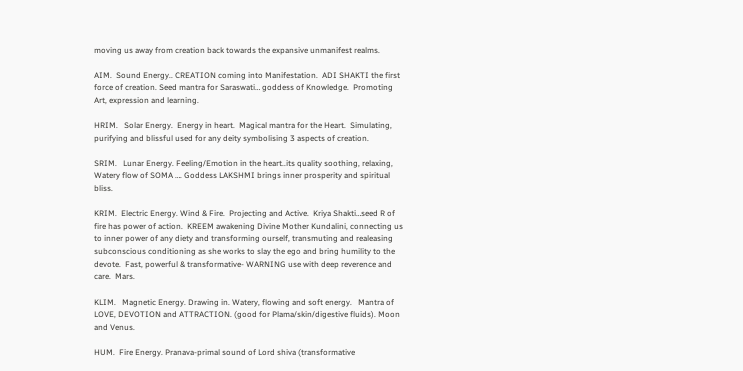moving us away from creation back towards the expansive unmanifest realms.

AIM.  Sound Energy.. CREATION coming into Manifestation.  ADI SHAKTI the first force of creation. Seed mantra for Saraswati… goddess of Knowledge.  Promoting Art, expression and learning.

HRIM.   Solar Energy.  Energy in heart.  Magical mantra for the Heart.  Simulating, purifying and blissful used for any deity symbolising 3 aspects of creation.

SRIM.   Lunar Energy. Feeling/Emotion in the heart..its quality soothing, relaxing, Watery flow of SOMA …. Goddess LAKSHMI brings inner prosperity and spiritual bliss.

KRIM.  Electric Energy. Wind & Fire.  Projecting and Active.  Kriya Shakti…seed R of fire has power of action.  KREEM awakening Divine Mother Kundalini, connecting us to inner power of any diety and transforming ourself, transmuting and realeasing subconscious conditioning as she works to slay the ego and bring humility to the devote.  Fast, powerful & transformative- WARNING use with deep reverence and care.  Mars.

KLIM.   Magnetic Energy. Drawing in. Watery, flowing and soft energy.   Mantra of LOVE, DEVOTION and ATTRACTION. (good for Plama/skin/digestive fluids). Moon and Venus.

HUM.  Fire Energy. Pranava-primal sound of Lord shiva (transformative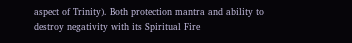aspect of Trinity). Both protection mantra and ability to destroy negativity with its Spiritual Fire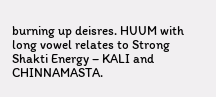burning up deisres. HUUM with long vowel relates to Strong Shakti Energy – KALI and CHINNAMASTA.